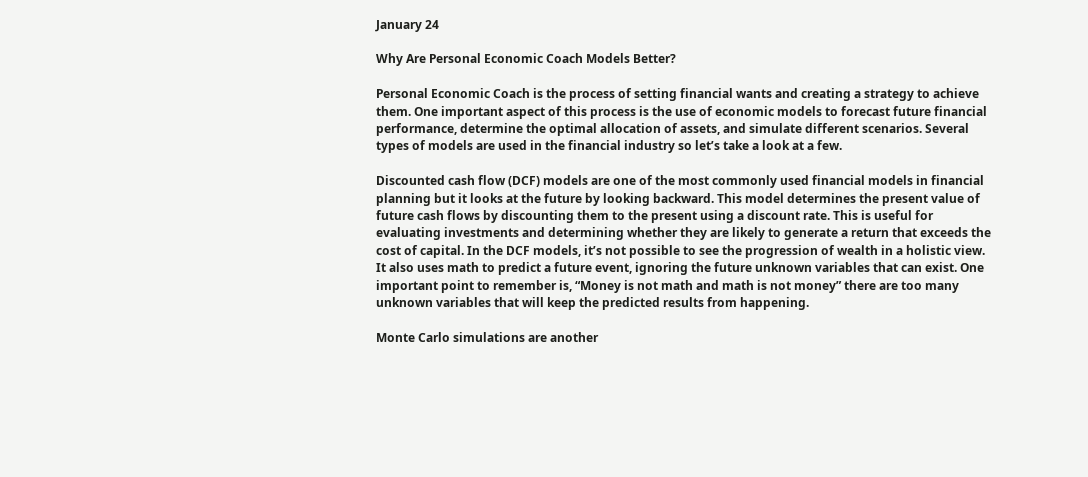January 24

Why Are Personal Economic Coach Models Better?

Personal Economic Coach is the process of setting financial wants and creating a strategy to achieve them. One important aspect of this process is the use of economic models to forecast future financial performance, determine the optimal allocation of assets, and simulate different scenarios. Several types of models are used in the financial industry so let’s take a look at a few.

Discounted cash flow (DCF) models are one of the most commonly used financial models in financial planning but it looks at the future by looking backward. This model determines the present value of future cash flows by discounting them to the present using a discount rate. This is useful for evaluating investments and determining whether they are likely to generate a return that exceeds the cost of capital. In the DCF models, it’s not possible to see the progression of wealth in a holistic view. It also uses math to predict a future event, ignoring the future unknown variables that can exist. One important point to remember is, “Money is not math and math is not money” there are too many unknown variables that will keep the predicted results from happening.

Monte Carlo simulations are another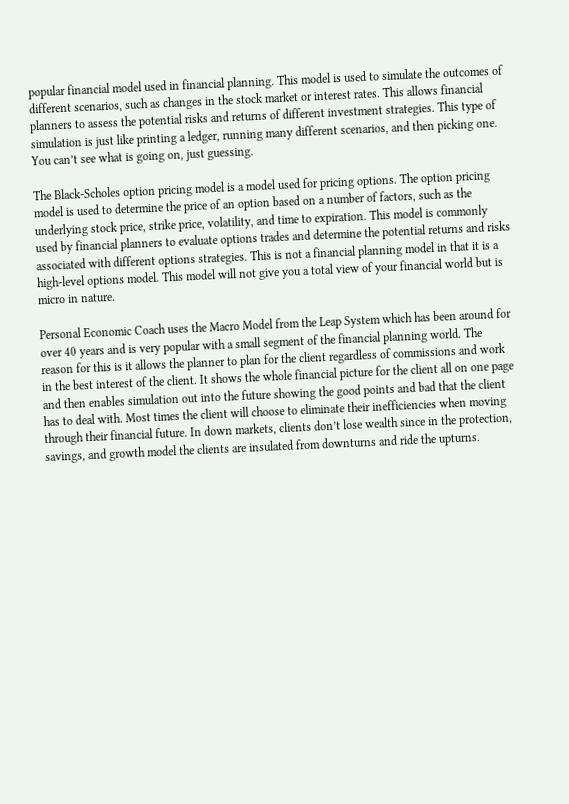popular financial model used in financial planning. This model is used to simulate the outcomes of different scenarios, such as changes in the stock market or interest rates. This allows financial planners to assess the potential risks and returns of different investment strategies. This type of simulation is just like printing a ledger, running many different scenarios, and then picking one. You can’t see what is going on, just guessing.

The Black-Scholes option pricing model is a model used for pricing options. The option pricing model is used to determine the price of an option based on a number of factors, such as the underlying stock price, strike price, volatility, and time to expiration. This model is commonly used by financial planners to evaluate options trades and determine the potential returns and risks associated with different options strategies. This is not a financial planning model in that it is a high-level options model. This model will not give you a total view of your financial world but is micro in nature.

Personal Economic Coach uses the Macro Model from the Leap System which has been around for over 40 years and is very popular with a small segment of the financial planning world. The reason for this is it allows the planner to plan for the client regardless of commissions and work in the best interest of the client. It shows the whole financial picture for the client all on one page and then enables simulation out into the future showing the good points and bad that the client has to deal with. Most times the client will choose to eliminate their inefficiencies when moving through their financial future. In down markets, clients don’t lose wealth since in the protection, savings, and growth model the clients are insulated from downturns and ride the upturns.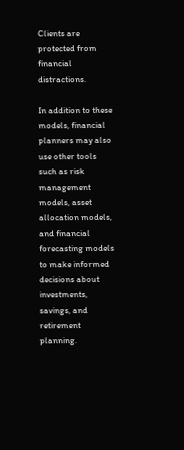Clients are protected from financial distractions.

In addition to these models, financial planners may also use other tools such as risk management models, asset allocation models, and financial forecasting models to make informed decisions about investments, savings, and retirement planning.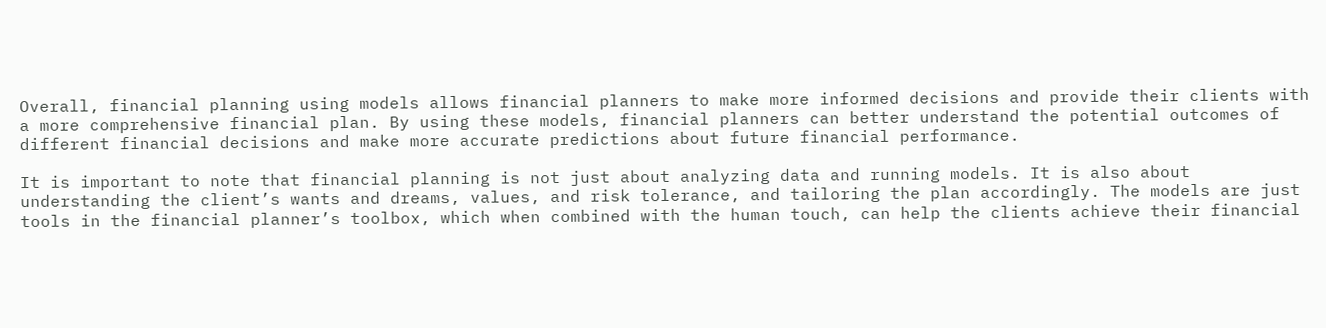Overall, financial planning using models allows financial planners to make more informed decisions and provide their clients with a more comprehensive financial plan. By using these models, financial planners can better understand the potential outcomes of different financial decisions and make more accurate predictions about future financial performance.

It is important to note that financial planning is not just about analyzing data and running models. It is also about understanding the client’s wants and dreams, values, and risk tolerance, and tailoring the plan accordingly. The models are just tools in the financial planner’s toolbox, which when combined with the human touch, can help the clients achieve their financial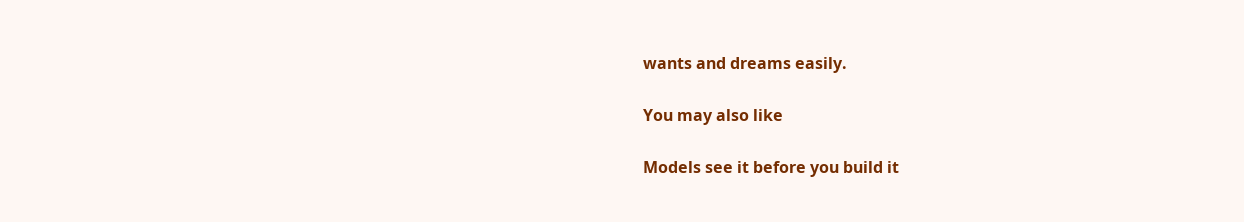wants and dreams easily.

You may also like

Models see it before you build it